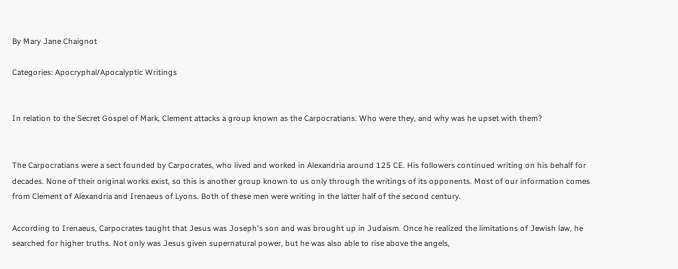By Mary Jane Chaignot

Categories: Apocryphal/Apocalyptic Writings


In relation to the Secret Gospel of Mark, Clement attacks a group known as the Carpocratians. Who were they, and why was he upset with them?


The Carpocratians were a sect founded by Carpocrates, who lived and worked in Alexandria around 125 CE. His followers continued writing on his behalf for decades. None of their original works exist, so this is another group known to us only through the writings of its opponents. Most of our information comes from Clement of Alexandria and Irenaeus of Lyons. Both of these men were writing in the latter half of the second century.

According to Irenaeus, Carpocrates taught that Jesus was Joseph's son and was brought up in Judaism. Once he realized the limitations of Jewish law, he searched for higher truths. Not only was Jesus given supernatural power, but he was also able to rise above the angels,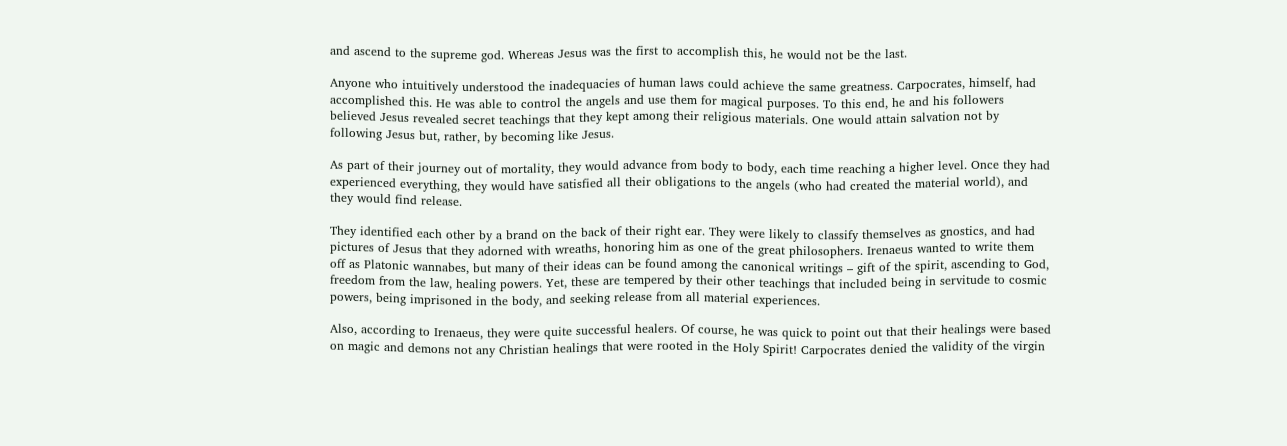and ascend to the supreme god. Whereas Jesus was the first to accomplish this, he would not be the last.

Anyone who intuitively understood the inadequacies of human laws could achieve the same greatness. Carpocrates, himself, had accomplished this. He was able to control the angels and use them for magical purposes. To this end, he and his followers believed Jesus revealed secret teachings that they kept among their religious materials. One would attain salvation not by following Jesus but, rather, by becoming like Jesus.

As part of their journey out of mortality, they would advance from body to body, each time reaching a higher level. Once they had experienced everything, they would have satisfied all their obligations to the angels (who had created the material world), and they would find release.

They identified each other by a brand on the back of their right ear. They were likely to classify themselves as gnostics, and had pictures of Jesus that they adorned with wreaths, honoring him as one of the great philosophers. Irenaeus wanted to write them off as Platonic wannabes, but many of their ideas can be found among the canonical writings – gift of the spirit, ascending to God, freedom from the law, healing powers. Yet, these are tempered by their other teachings that included being in servitude to cosmic powers, being imprisoned in the body, and seeking release from all material experiences.

Also, according to Irenaeus, they were quite successful healers. Of course, he was quick to point out that their healings were based on magic and demons not any Christian healings that were rooted in the Holy Spirit! Carpocrates denied the validity of the virgin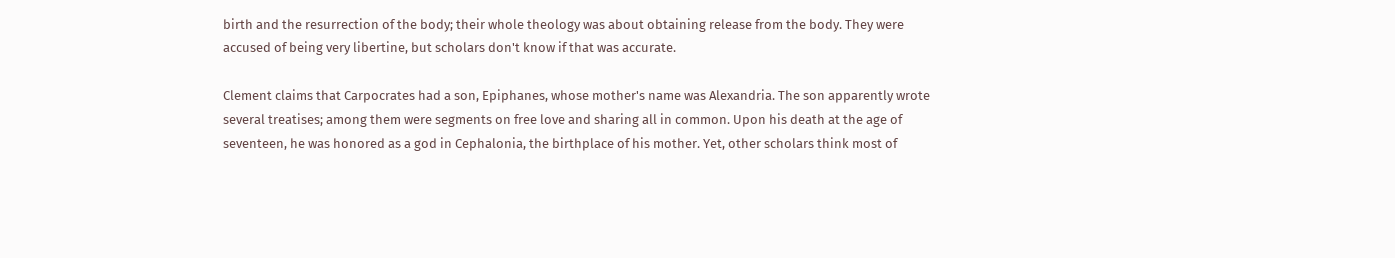birth and the resurrection of the body; their whole theology was about obtaining release from the body. They were accused of being very libertine, but scholars don't know if that was accurate.

Clement claims that Carpocrates had a son, Epiphanes, whose mother's name was Alexandria. The son apparently wrote several treatises; among them were segments on free love and sharing all in common. Upon his death at the age of seventeen, he was honored as a god in Cephalonia, the birthplace of his mother. Yet, other scholars think most of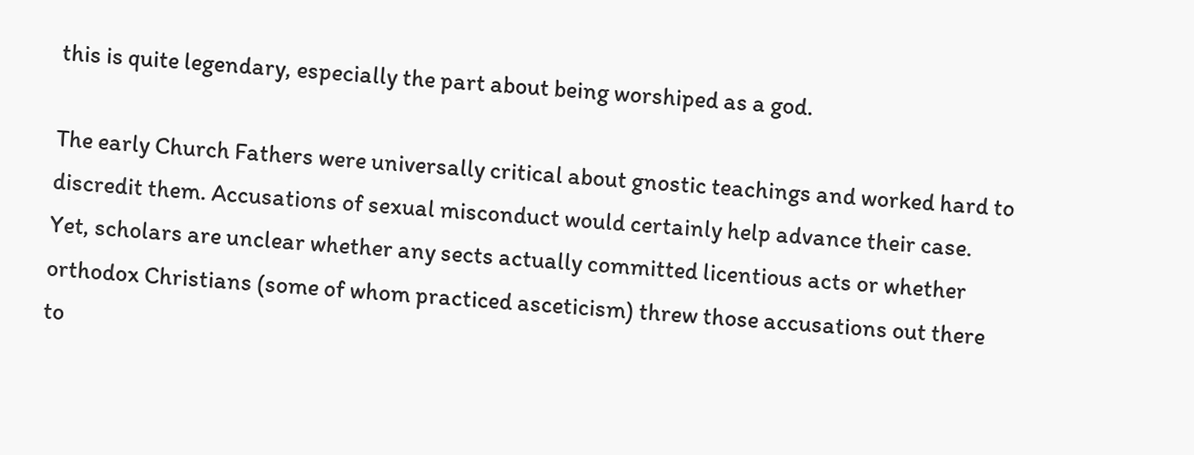this is quite legendary, especially the part about being worshiped as a god.

The early Church Fathers were universally critical about gnostic teachings and worked hard to discredit them. Accusations of sexual misconduct would certainly help advance their case. Yet, scholars are unclear whether any sects actually committed licentious acts or whether orthodox Christians (some of whom practiced asceticism) threw those accusations out there to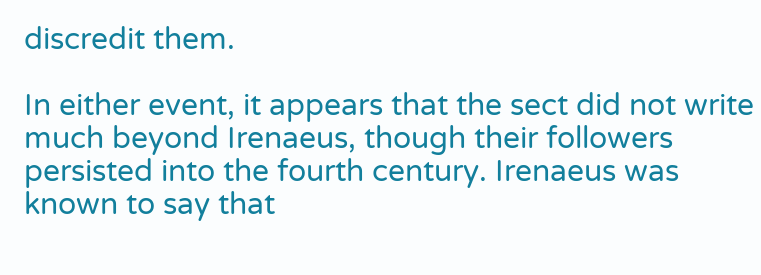discredit them.

In either event, it appears that the sect did not write much beyond Irenaeus, though their followers persisted into the fourth century. Irenaeus was known to say that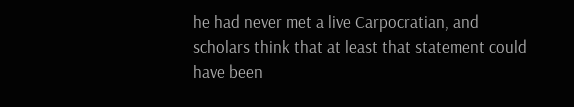he had never met a live Carpocratian, and scholars think that at least that statement could have been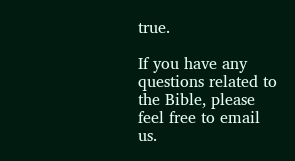true.

If you have any questions related to the Bible, please feel free to email us.